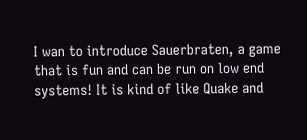I wan to introduce Sauerbraten, a game that is fun and can be run on low end systems! It is kind of like Quake and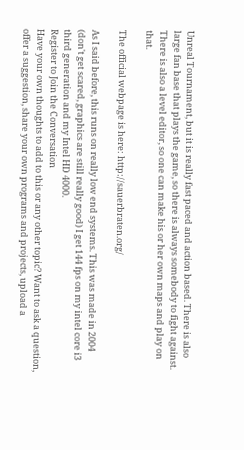Unreal Tournament, but it is really fast paced and action based. There is also large fan base that plays the game, so there is always somebody to fight against. There is also a level editor, so one can make his or her own maps and play on that.

The official webpage is here: http://sauerbraten.org/

As I said before, this runs on really low end systems. This was made in 2004 (don't get scared, graphics are still really good) I get 144 fps on my intel core i3 third generation and my Intel HD 4000.
Register to Join the Conversation
Have your own thoughts to add to this or any other topic? Want to ask a question, offer a suggestion, share your own programs and projects, upload a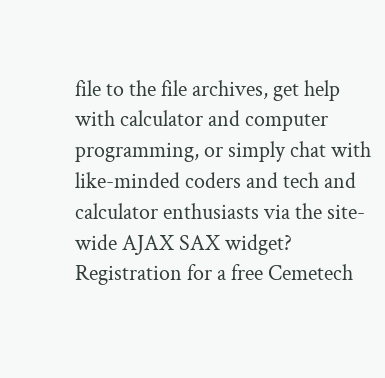file to the file archives, get help with calculator and computer programming, or simply chat with like-minded coders and tech and calculator enthusiasts via the site-wide AJAX SAX widget? Registration for a free Cemetech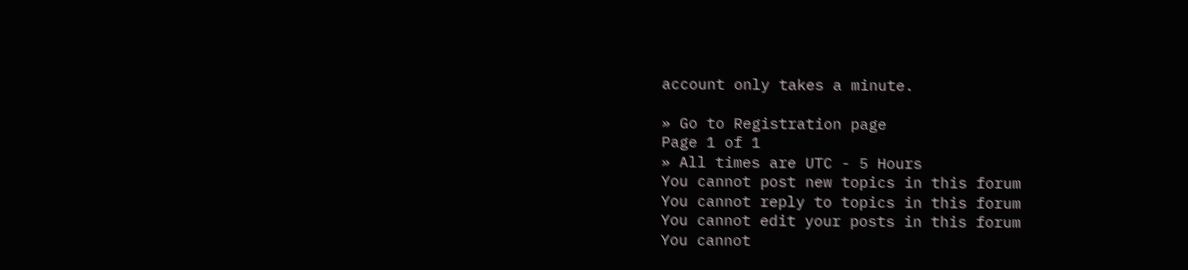account only takes a minute.

» Go to Registration page
Page 1 of 1
» All times are UTC - 5 Hours
You cannot post new topics in this forum
You cannot reply to topics in this forum
You cannot edit your posts in this forum
You cannot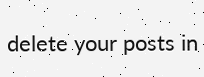delete your posts in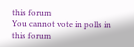this forum
You cannot vote in polls in this forum